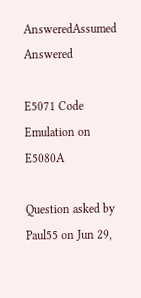AnsweredAssumed Answered

E5071 Code Emulation on E5080A

Question asked by Paul55 on Jun 29,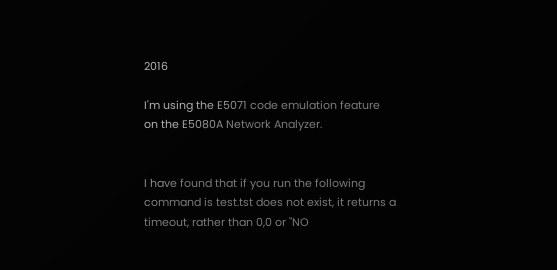2016

I'm using the E5071 code emulation feature on the E5080A Network Analyzer.


I have found that if you run the following command is test.tst does not exist, it returns a timeout, rather than 0,0 or "NO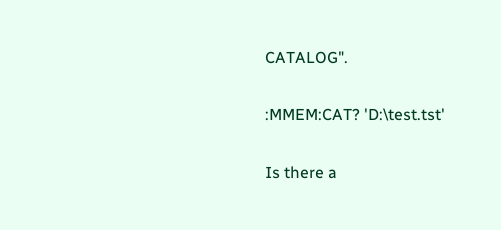CATALOG".


:MMEM:CAT? 'D:\test.tst'


Is there a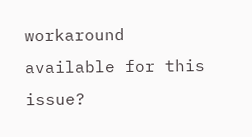workaround available for this issue?